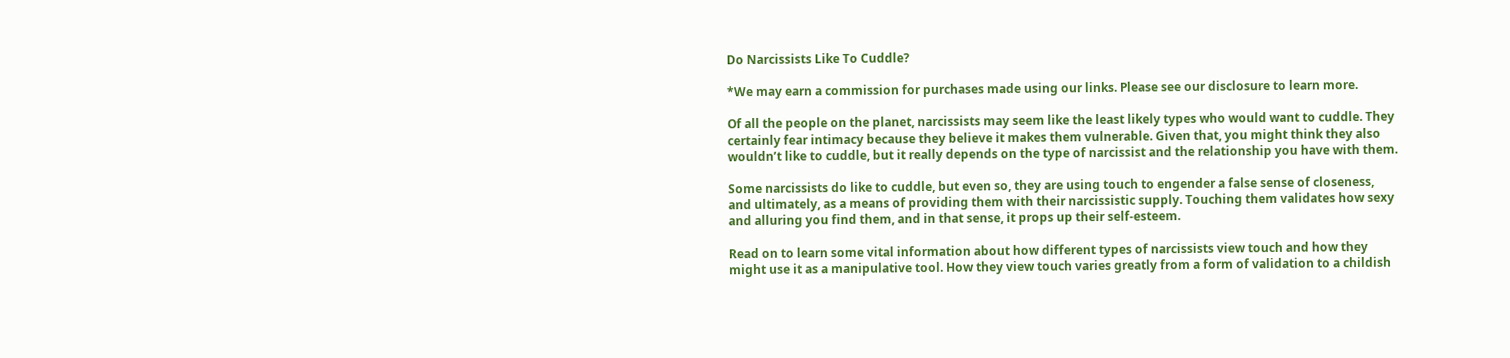Do Narcissists Like To Cuddle?

*We may earn a commission for purchases made using our links. Please see our disclosure to learn more.

Of all the people on the planet, narcissists may seem like the least likely types who would want to cuddle. They certainly fear intimacy because they believe it makes them vulnerable. Given that, you might think they also wouldn’t like to cuddle, but it really depends on the type of narcissist and the relationship you have with them.

Some narcissists do like to cuddle, but even so, they are using touch to engender a false sense of closeness, and ultimately, as a means of providing them with their narcissistic supply. Touching them validates how sexy and alluring you find them, and in that sense, it props up their self-esteem.

Read on to learn some vital information about how different types of narcissists view touch and how they might use it as a manipulative tool. How they view touch varies greatly from a form of validation to a childish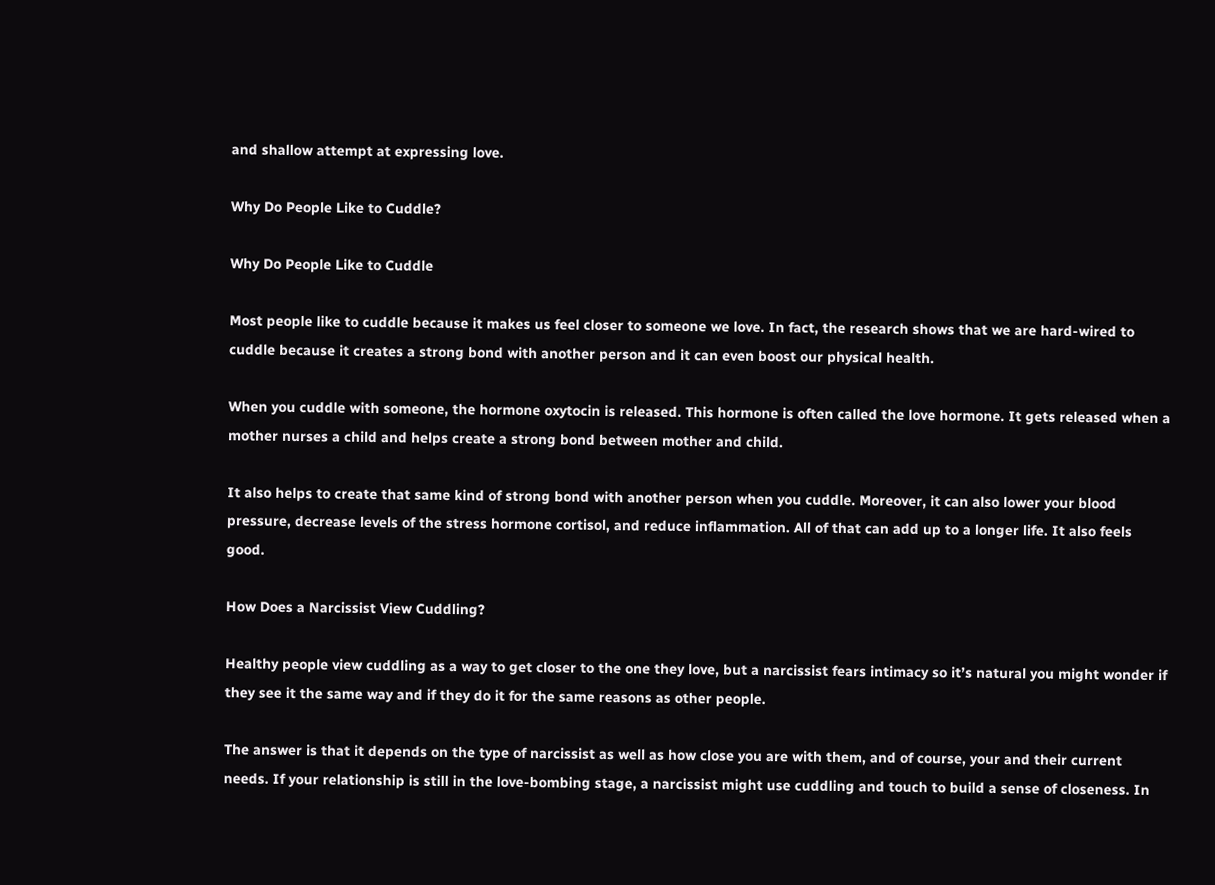and shallow attempt at expressing love.

Why Do People Like to Cuddle?

Why Do People Like to Cuddle

Most people like to cuddle because it makes us feel closer to someone we love. In fact, the research shows that we are hard-wired to cuddle because it creates a strong bond with another person and it can even boost our physical health.

When you cuddle with someone, the hormone oxytocin is released. This hormone is often called the love hormone. It gets released when a mother nurses a child and helps create a strong bond between mother and child.

It also helps to create that same kind of strong bond with another person when you cuddle. Moreover, it can also lower your blood pressure, decrease levels of the stress hormone cortisol, and reduce inflammation. All of that can add up to a longer life. It also feels good.

How Does a Narcissist View Cuddling?

Healthy people view cuddling as a way to get closer to the one they love, but a narcissist fears intimacy so it’s natural you might wonder if they see it the same way and if they do it for the same reasons as other people.

The answer is that it depends on the type of narcissist as well as how close you are with them, and of course, your and their current needs. If your relationship is still in the love-bombing stage, a narcissist might use cuddling and touch to build a sense of closeness. In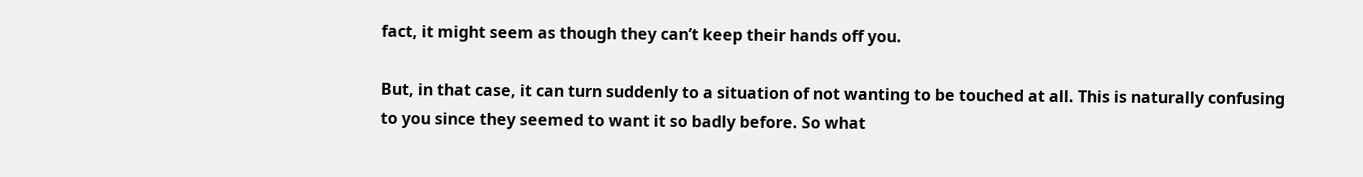fact, it might seem as though they can’t keep their hands off you.

But, in that case, it can turn suddenly to a situation of not wanting to be touched at all. This is naturally confusing to you since they seemed to want it so badly before. So what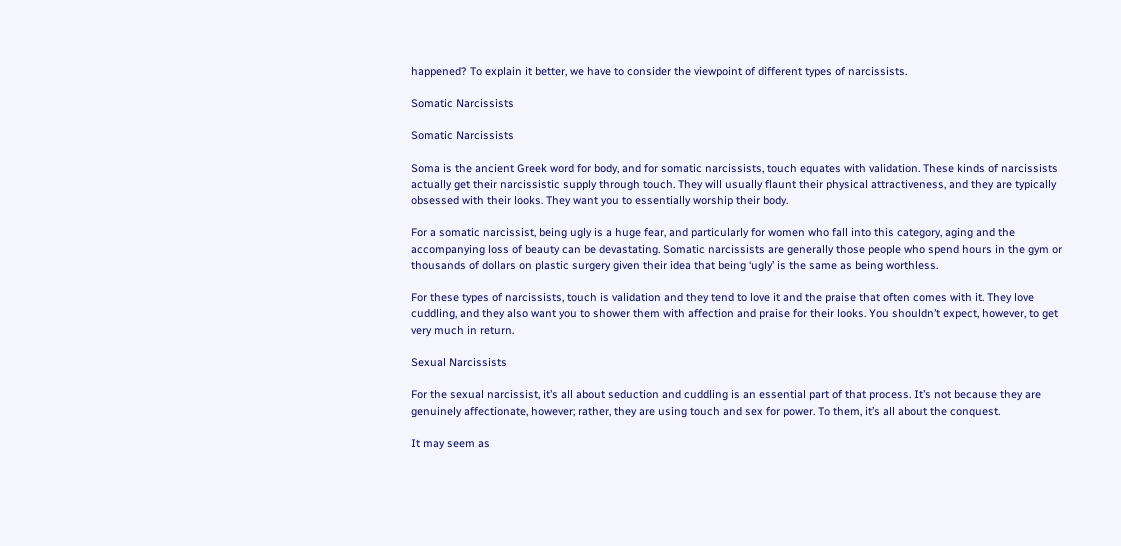happened? To explain it better, we have to consider the viewpoint of different types of narcissists.

Somatic Narcissists

Somatic Narcissists

Soma is the ancient Greek word for body, and for somatic narcissists, touch equates with validation. These kinds of narcissists actually get their narcissistic supply through touch. They will usually flaunt their physical attractiveness, and they are typically obsessed with their looks. They want you to essentially worship their body.

For a somatic narcissist, being ugly is a huge fear, and particularly for women who fall into this category, aging and the accompanying loss of beauty can be devastating. Somatic narcissists are generally those people who spend hours in the gym or thousands of dollars on plastic surgery given their idea that being ‘ugly’ is the same as being worthless.

For these types of narcissists, touch is validation and they tend to love it and the praise that often comes with it. They love cuddling, and they also want you to shower them with affection and praise for their looks. You shouldn’t expect, however, to get very much in return.

Sexual Narcissists

For the sexual narcissist, it’s all about seduction and cuddling is an essential part of that process. It’s not because they are genuinely affectionate, however; rather, they are using touch and sex for power. To them, it’s all about the conquest.

It may seem as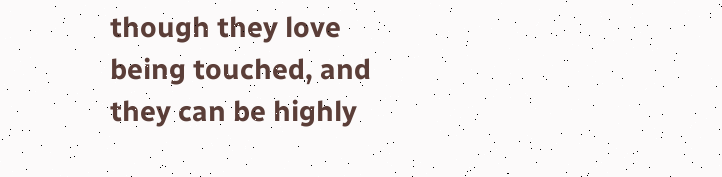though they love being touched, and they can be highly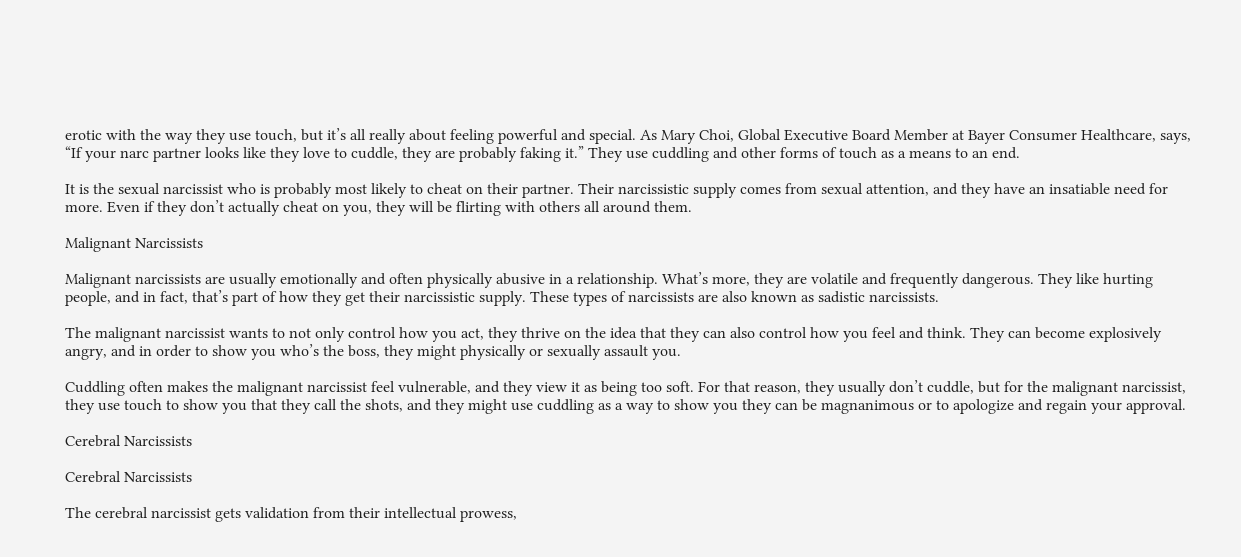erotic with the way they use touch, but it’s all really about feeling powerful and special. As Mary Choi, Global Executive Board Member at Bayer Consumer Healthcare, says, “If your narc partner looks like they love to cuddle, they are probably faking it.” They use cuddling and other forms of touch as a means to an end.

It is the sexual narcissist who is probably most likely to cheat on their partner. Their narcissistic supply comes from sexual attention, and they have an insatiable need for more. Even if they don’t actually cheat on you, they will be flirting with others all around them.

Malignant Narcissists

Malignant narcissists are usually emotionally and often physically abusive in a relationship. What’s more, they are volatile and frequently dangerous. They like hurting people, and in fact, that’s part of how they get their narcissistic supply. These types of narcissists are also known as sadistic narcissists.

The malignant narcissist wants to not only control how you act, they thrive on the idea that they can also control how you feel and think. They can become explosively angry, and in order to show you who’s the boss, they might physically or sexually assault you.

Cuddling often makes the malignant narcissist feel vulnerable, and they view it as being too soft. For that reason, they usually don’t cuddle, but for the malignant narcissist, they use touch to show you that they call the shots, and they might use cuddling as a way to show you they can be magnanimous or to apologize and regain your approval.

Cerebral Narcissists

Cerebral Narcissists

The cerebral narcissist gets validation from their intellectual prowess,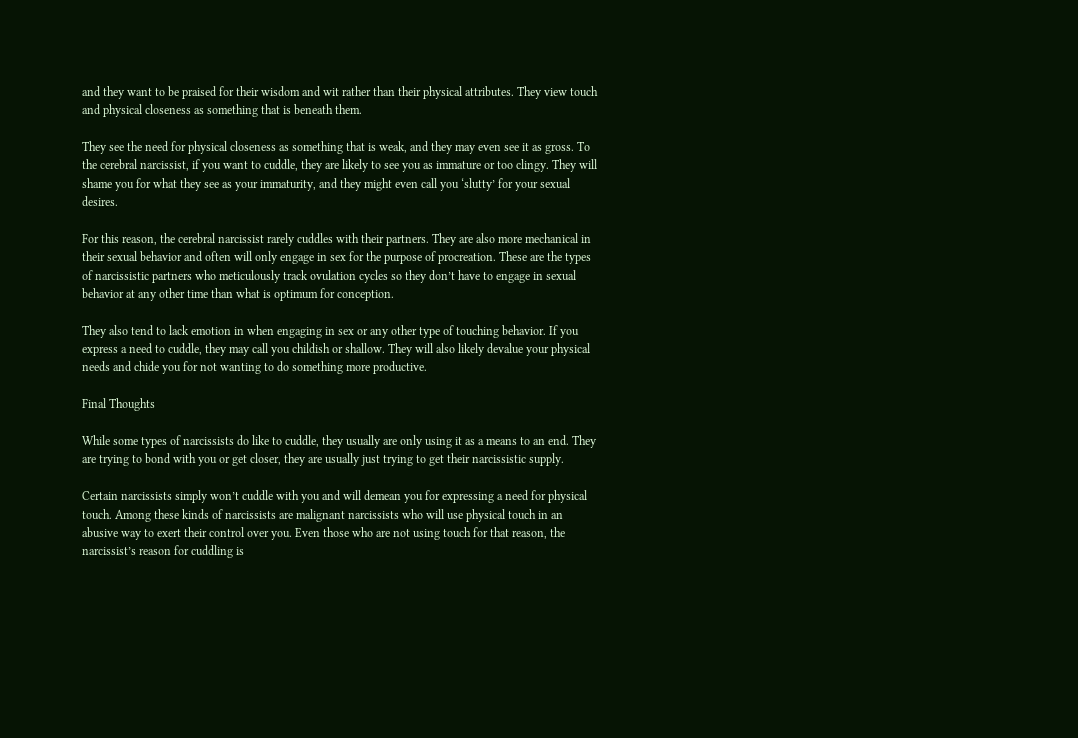and they want to be praised for their wisdom and wit rather than their physical attributes. They view touch and physical closeness as something that is beneath them.

They see the need for physical closeness as something that is weak, and they may even see it as gross. To the cerebral narcissist, if you want to cuddle, they are likely to see you as immature or too clingy. They will shame you for what they see as your immaturity, and they might even call you ‘slutty’ for your sexual desires.

For this reason, the cerebral narcissist rarely cuddles with their partners. They are also more mechanical in their sexual behavior and often will only engage in sex for the purpose of procreation. These are the types of narcissistic partners who meticulously track ovulation cycles so they don’t have to engage in sexual behavior at any other time than what is optimum for conception.

They also tend to lack emotion in when engaging in sex or any other type of touching behavior. If you express a need to cuddle, they may call you childish or shallow. They will also likely devalue your physical needs and chide you for not wanting to do something more productive.

Final Thoughts

While some types of narcissists do like to cuddle, they usually are only using it as a means to an end. They are trying to bond with you or get closer, they are usually just trying to get their narcissistic supply.

Certain narcissists simply won’t cuddle with you and will demean you for expressing a need for physical touch. Among these kinds of narcissists are malignant narcissists who will use physical touch in an abusive way to exert their control over you. Even those who are not using touch for that reason, the narcissist’s reason for cuddling is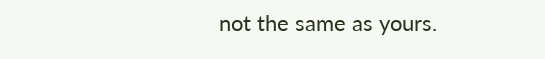not the same as yours.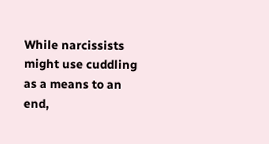While narcissists might use cuddling as a means to an end,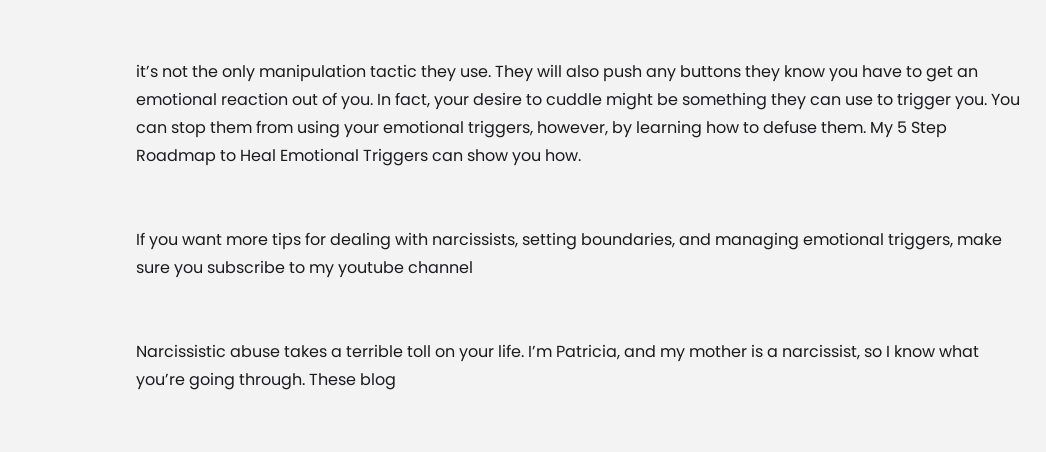it’s not the only manipulation tactic they use. They will also push any buttons they know you have to get an emotional reaction out of you. In fact, your desire to cuddle might be something they can use to trigger you. You can stop them from using your emotional triggers, however, by learning how to defuse them. My 5 Step Roadmap to Heal Emotional Triggers can show you how.


If you want more tips for dealing with narcissists, setting boundaries, and managing emotional triggers, make sure you subscribe to my youtube channel


Narcissistic abuse takes a terrible toll on your life. I’m Patricia, and my mother is a narcissist, so I know what you’re going through. These blog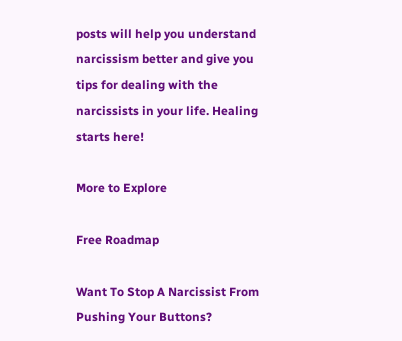posts will help you understand narcissism better and give you tips for dealing with the narcissists in your life. Healing starts here!

More to Explore

Free Roadmap

Want To Stop A Narcissist From Pushing Your Buttons?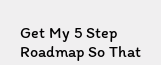Get My 5 Step Roadmap So That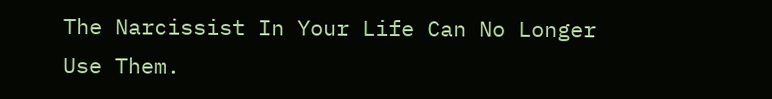The Narcissist In Your Life Can No Longer Use Them.